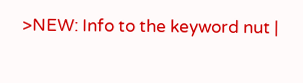>NEW: Info to the keyword nut |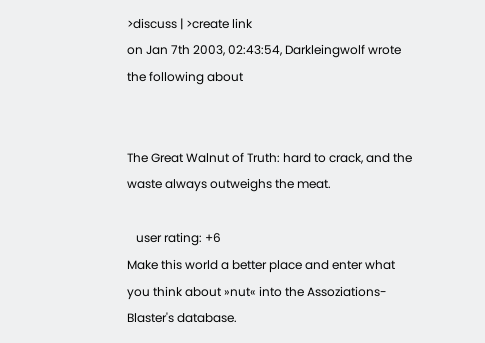>discuss | >create link
on Jan 7th 2003, 02:43:54, Darkleingwolf wrote the following about


The Great Walnut of Truth: hard to crack, and the waste always outweighs the meat.

   user rating: +6
Make this world a better place and enter what you think about »nut« into the Assoziations-Blaster's database.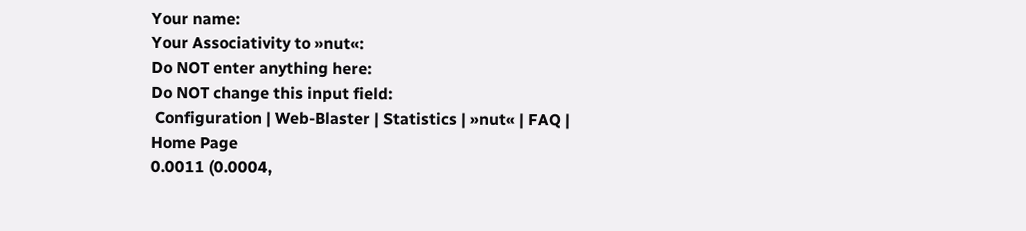Your name:
Your Associativity to »nut«:
Do NOT enter anything here:
Do NOT change this input field:
 Configuration | Web-Blaster | Statistics | »nut« | FAQ | Home Page
0.0011 (0.0004,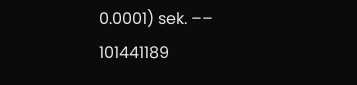0.0001) sek. –– 101441189